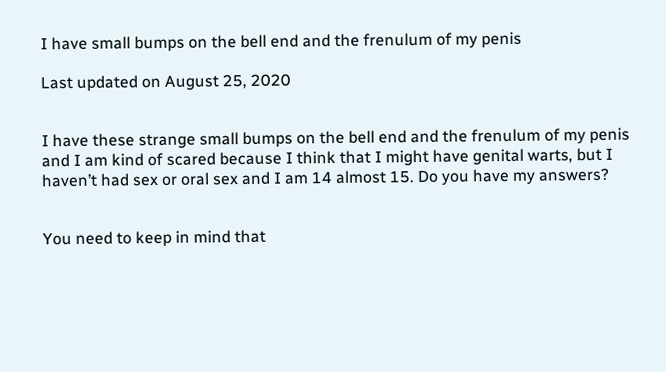I have small bumps on the bell end and the frenulum of my penis

Last updated on August 25, 2020


I have these strange small bumps on the bell end and the frenulum of my penis and I am kind of scared because I think that I might have genital warts, but I haven’t had sex or oral sex and I am 14 almost 15. Do you have my answers?


You need to keep in mind that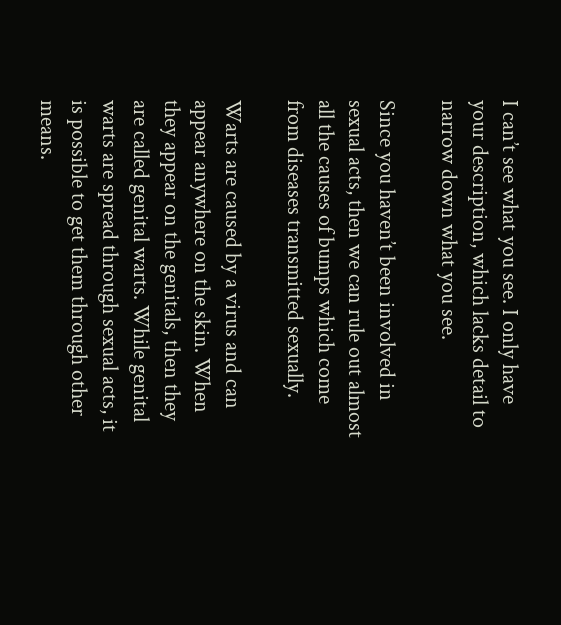I can’t see what you see. I only have your description, which lacks detail to narrow down what you see.

Since you haven’t been involved in sexual acts, then we can rule out almost all the causes of bumps which come from diseases transmitted sexually.

Warts are caused by a virus and can appear anywhere on the skin. When they appear on the genitals, then they are called genital warts. While genital warts are spread through sexual acts, it is possible to get them through other means.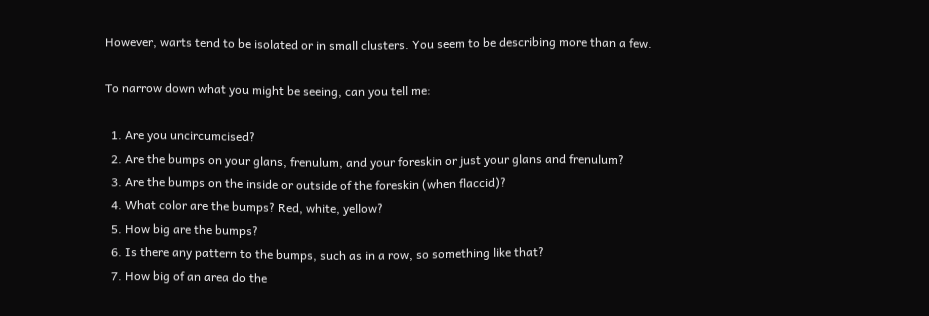However, warts tend to be isolated or in small clusters. You seem to be describing more than a few.

To narrow down what you might be seeing, can you tell me:

  1. Are you uncircumcised?
  2. Are the bumps on your glans, frenulum, and your foreskin or just your glans and frenulum?
  3. Are the bumps on the inside or outside of the foreskin (when flaccid)?
  4. What color are the bumps? Red, white, yellow?
  5. How big are the bumps?
  6. Is there any pattern to the bumps, such as in a row, so something like that?
  7. How big of an area do the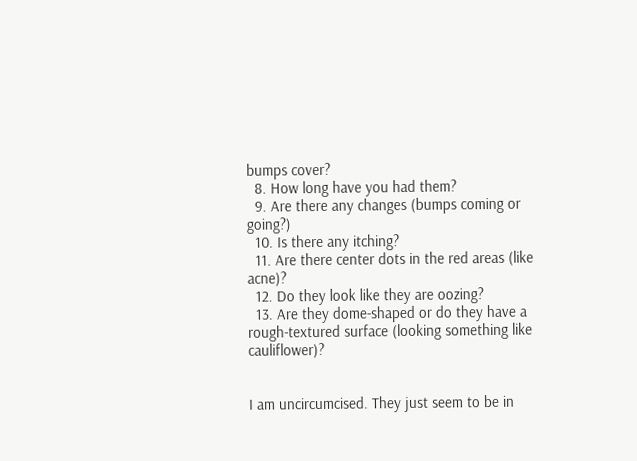bumps cover?
  8. How long have you had them?
  9. Are there any changes (bumps coming or going?)
  10. Is there any itching?
  11. Are there center dots in the red areas (like acne)?
  12. Do they look like they are oozing?
  13. Are they dome-shaped or do they have a rough-textured surface (looking something like cauliflower)?


I am uncircumcised. They just seem to be in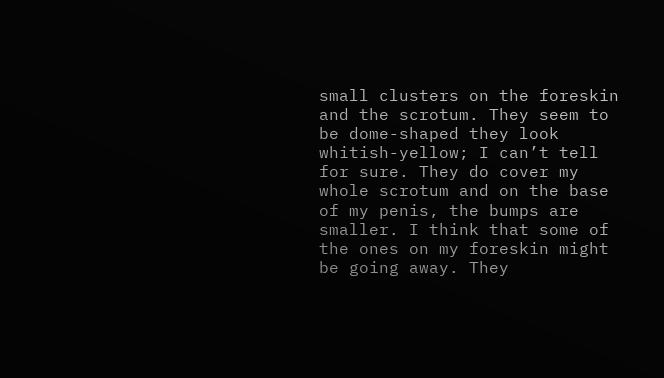small clusters on the foreskin and the scrotum. They seem to be dome-shaped they look whitish-yellow; I can’t tell for sure. They do cover my whole scrotum and on the base of my penis, the bumps are smaller. I think that some of the ones on my foreskin might be going away. They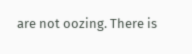are not oozing. There is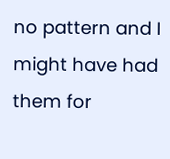no pattern and I might have had them for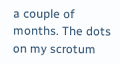a couple of months. The dots on my scrotum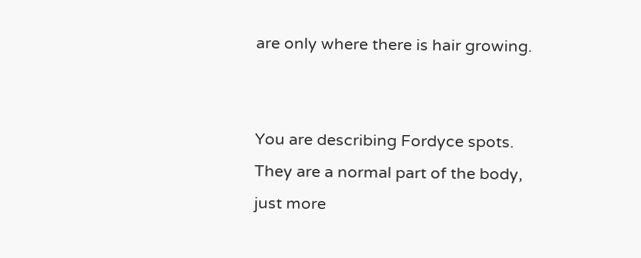are only where there is hair growing.


You are describing Fordyce spots. They are a normal part of the body, just more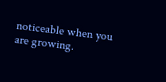noticeable when you are growing.